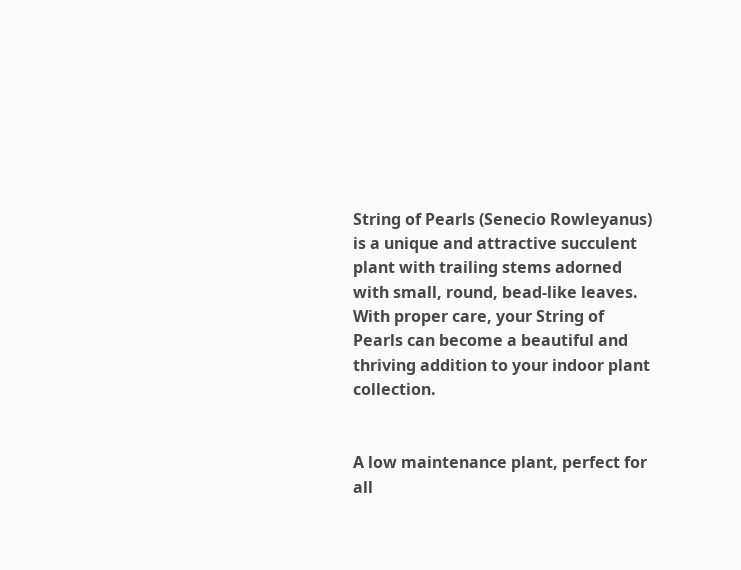String of Pearls (Senecio Rowleyanus) is a unique and attractive succulent plant with trailing stems adorned with small, round, bead-like leaves. With proper care, your String of Pearls can become a beautiful and thriving addition to your indoor plant collection.


A low maintenance plant, perfect for all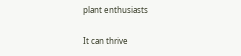plant enthusiasts

It can thrive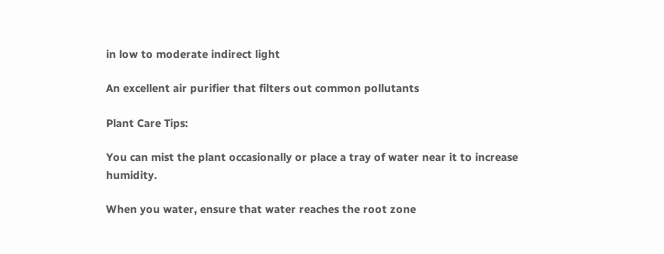in low to moderate indirect light

An excellent air purifier that filters out common pollutants

Plant Care Tips:

You can mist the plant occasionally or place a tray of water near it to increase humidity.

When you water, ensure that water reaches the root zone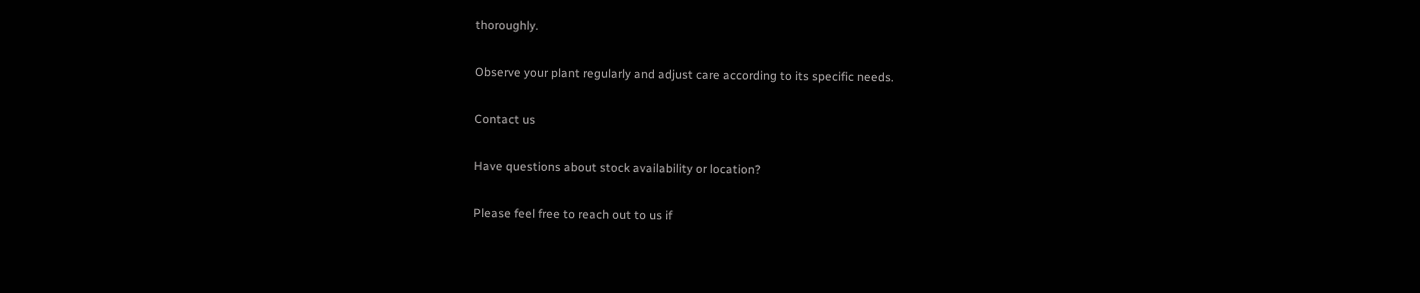thoroughly.

Observe your plant regularly and adjust care according to its specific needs.

Contact us

Have questions about stock availability or location?

Please feel free to reach out to us if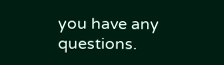you have any questions.